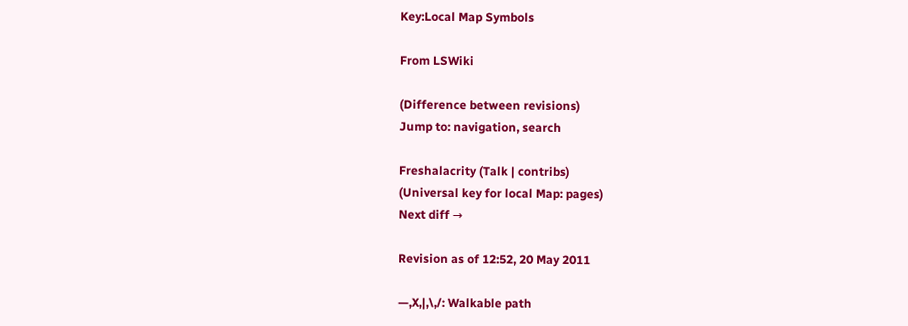Key:Local Map Symbols

From LSWiki

(Difference between revisions)
Jump to: navigation, search

Freshalacrity (Talk | contribs)
(Universal key for local Map: pages)
Next diff →

Revision as of 12:52, 20 May 2011

—,X,|,\,/: Walkable path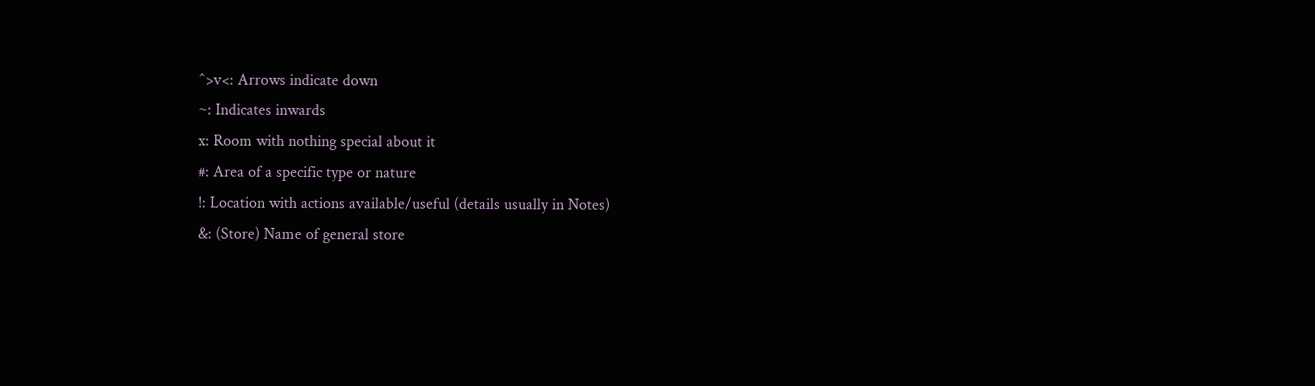^>v<: Arrows indicate down
~: Indicates inwards
x: Room with nothing special about it
#: Area of a specific type or nature
!: Location with actions available/useful (details usually in Notes)
&: (Store) Name of general store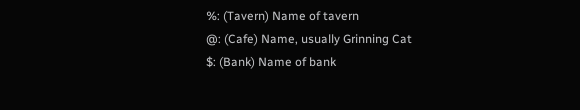%: (Tavern) Name of tavern
@: (Cafe) Name, usually Grinning Cat
$: (Bank) Name of bank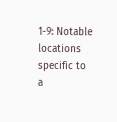1-9: Notable locations specific to a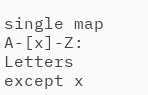single map
A-[x]-Z: Letters except x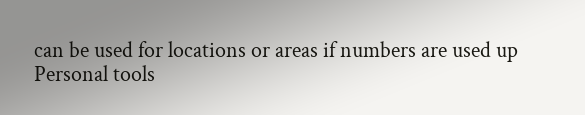can be used for locations or areas if numbers are used up
Personal tools